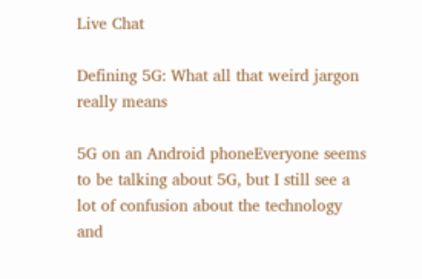Live Chat

Defining 5G: What all that weird jargon really means

5G on an Android phoneEveryone seems to be talking about 5G, but I still see a lot of confusion about the technology and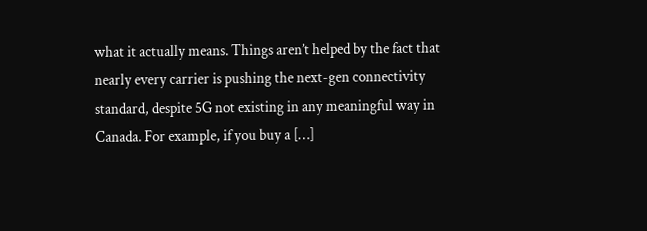what it actually means. Things aren’t helped by the fact that nearly every carrier is pushing the next-gen connectivity standard, despite 5G not existing in any meaningful way in Canada. For example, if you buy a […]